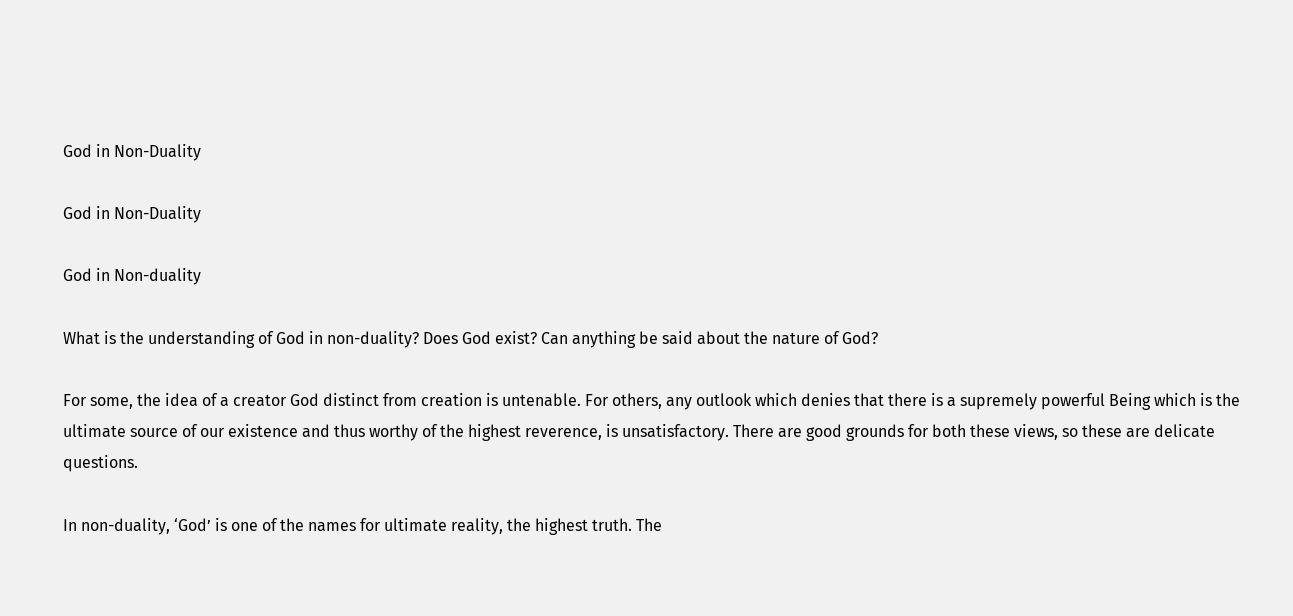God in Non-Duality

God in Non-Duality

God in Non-duality

What is the understanding of God in non-duality? Does God exist? Can anything be said about the nature of God?

For some, the idea of a creator God distinct from creation is untenable. For others, any outlook which denies that there is a supremely powerful Being which is the ultimate source of our existence and thus worthy of the highest reverence, is unsatisfactory. There are good grounds for both these views, so these are delicate questions.

In non-duality, ‘God’ is one of the names for ultimate reality, the highest truth. The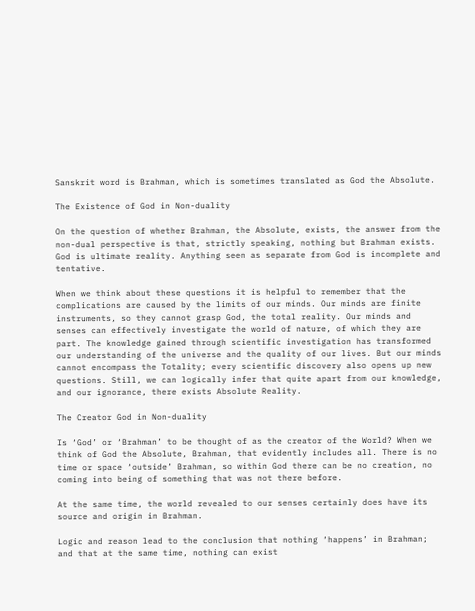Sanskrit word is Brahman, which is sometimes translated as God the Absolute.

The Existence of God in Non-duality

On the question of whether Brahman, the Absolute, exists, the answer from the non-dual perspective is that, strictly speaking, nothing but Brahman exists. God is ultimate reality. Anything seen as separate from God is incomplete and tentative.

When we think about these questions it is helpful to remember that the complications are caused by the limits of our minds. Our minds are finite instruments, so they cannot grasp God, the total reality. Our minds and senses can effectively investigate the world of nature, of which they are part. The knowledge gained through scientific investigation has transformed our understanding of the universe and the quality of our lives. But our minds cannot encompass the Totality; every scientific discovery also opens up new questions. Still, we can logically infer that quite apart from our knowledge, and our ignorance, there exists Absolute Reality.

The Creator God in Non-duality

Is ‘God’ or ‘Brahman’ to be thought of as the creator of the World? When we think of God the Absolute, Brahman, that evidently includes all. There is no time or space ‘outside’ Brahman, so within God there can be no creation, no coming into being of something that was not there before.

At the same time, the world revealed to our senses certainly does have its source and origin in Brahman.

Logic and reason lead to the conclusion that nothing ‘happens’ in Brahman; and that at the same time, nothing can exist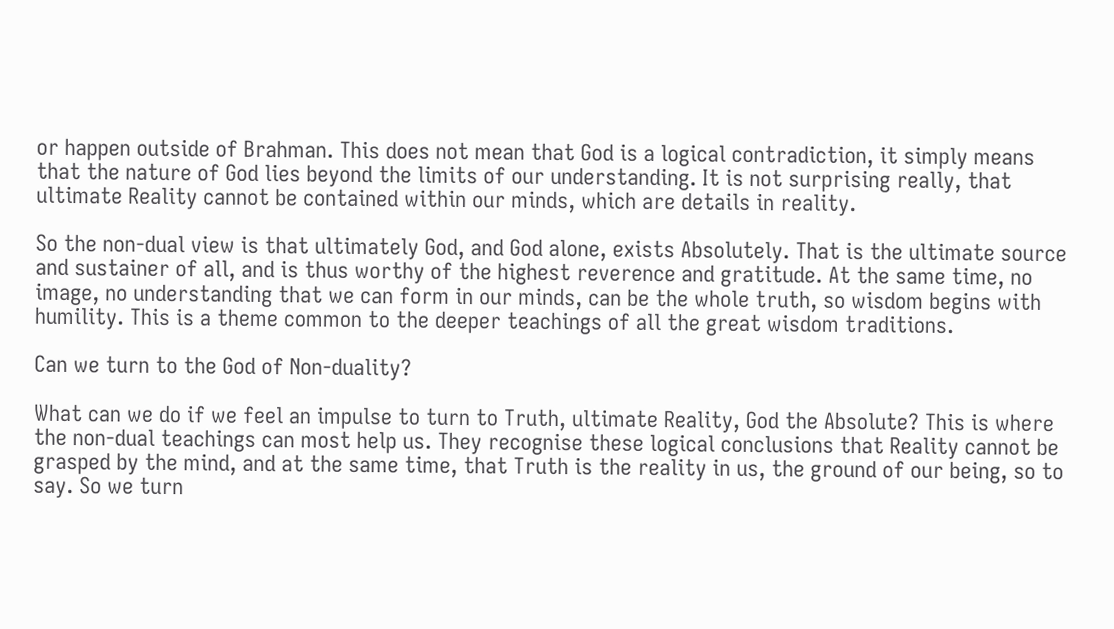or happen outside of Brahman. This does not mean that God is a logical contradiction, it simply means that the nature of God lies beyond the limits of our understanding. It is not surprising really, that ultimate Reality cannot be contained within our minds, which are details in reality.

So the non-dual view is that ultimately God, and God alone, exists Absolutely. That is the ultimate source and sustainer of all, and is thus worthy of the highest reverence and gratitude. At the same time, no image, no understanding that we can form in our minds, can be the whole truth, so wisdom begins with humility. This is a theme common to the deeper teachings of all the great wisdom traditions.

Can we turn to the God of Non-duality?

What can we do if we feel an impulse to turn to Truth, ultimate Reality, God the Absolute? This is where the non-dual teachings can most help us. They recognise these logical conclusions that Reality cannot be grasped by the mind, and at the same time, that Truth is the reality in us, the ground of our being, so to say. So we turn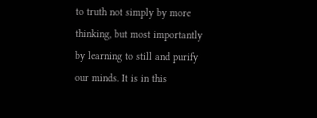to truth not simply by more thinking, but most importantly by learning to still and purify our minds. It is in this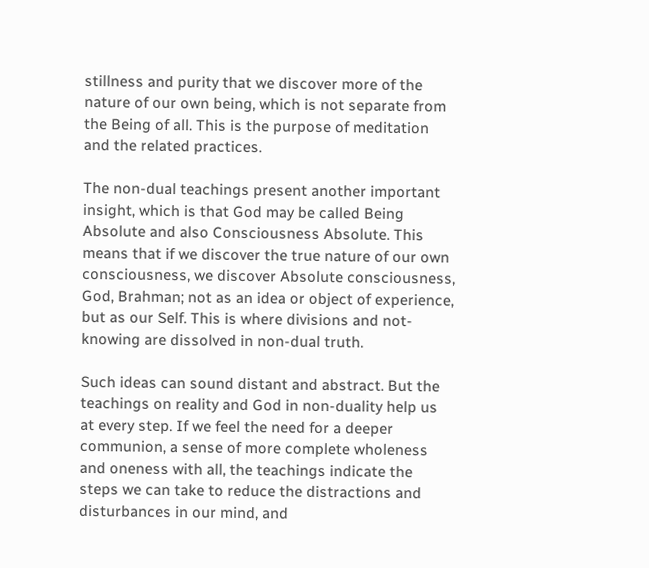stillness and purity that we discover more of the nature of our own being, which is not separate from the Being of all. This is the purpose of meditation and the related practices.

The non-dual teachings present another important insight, which is that God may be called Being Absolute and also Consciousness Absolute. This means that if we discover the true nature of our own consciousness, we discover Absolute consciousness, God, Brahman; not as an idea or object of experience, but as our Self. This is where divisions and not-knowing are dissolved in non-dual truth.

Such ideas can sound distant and abstract. But the teachings on reality and God in non-duality help us at every step. If we feel the need for a deeper communion, a sense of more complete wholeness and oneness with all, the teachings indicate the steps we can take to reduce the distractions and disturbances in our mind, and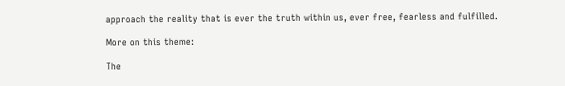approach the reality that is ever the truth within us, ever free, fearless and fulfilled.

More on this theme:

The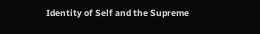Identity of Self and the Supreme